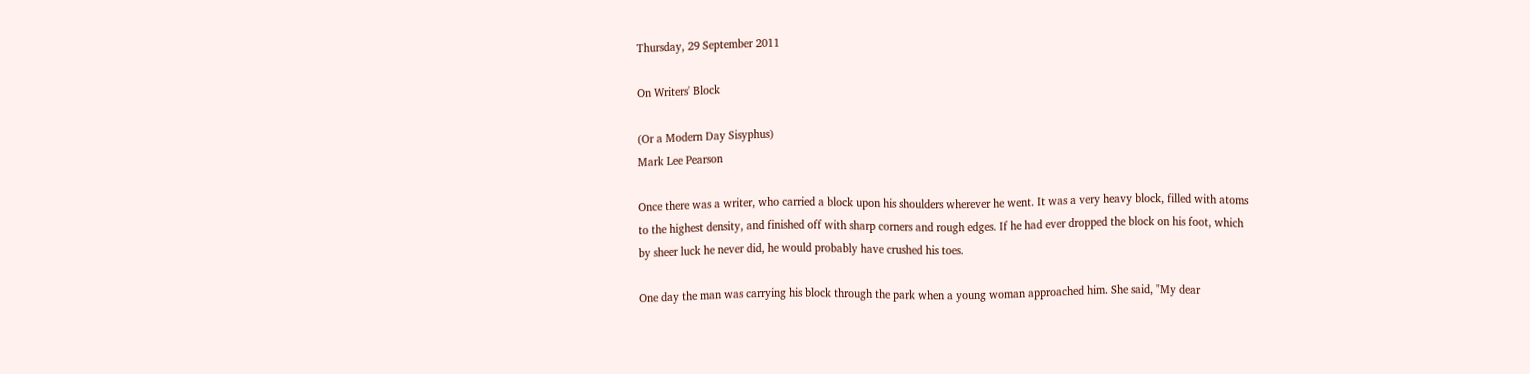Thursday, 29 September 2011

On Writers' Block

(Or a Modern Day Sisyphus)
Mark Lee Pearson

Once there was a writer, who carried a block upon his shoulders wherever he went. It was a very heavy block, filled with atoms to the highest density, and finished off with sharp corners and rough edges. If he had ever dropped the block on his foot, which by sheer luck he never did, he would probably have crushed his toes.

One day the man was carrying his block through the park when a young woman approached him. She said, "My dear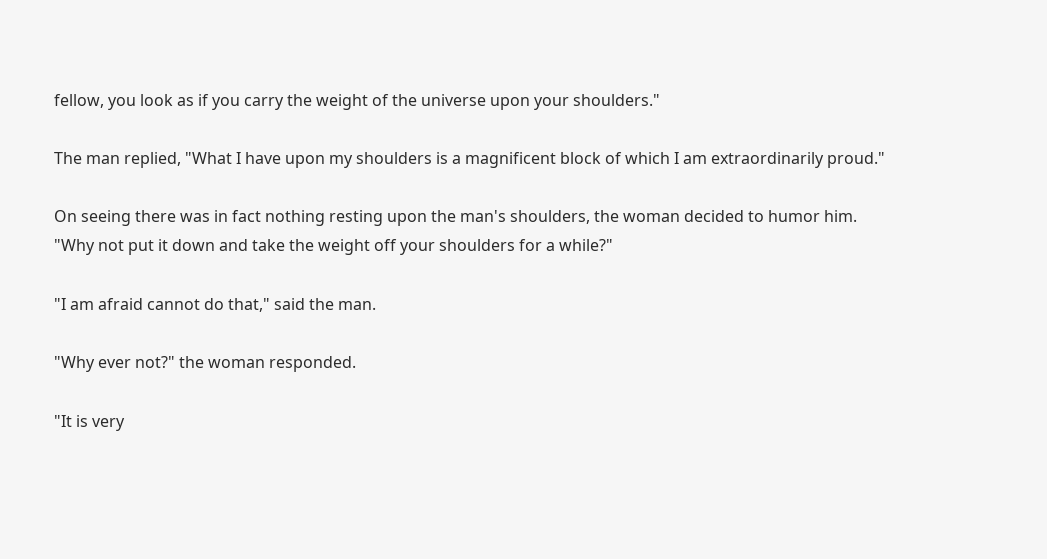fellow, you look as if you carry the weight of the universe upon your shoulders."

The man replied, "What I have upon my shoulders is a magnificent block of which I am extraordinarily proud."

On seeing there was in fact nothing resting upon the man's shoulders, the woman decided to humor him. "Why not put it down and take the weight off your shoulders for a while?"

"I am afraid cannot do that," said the man.

"Why ever not?" the woman responded.

"It is very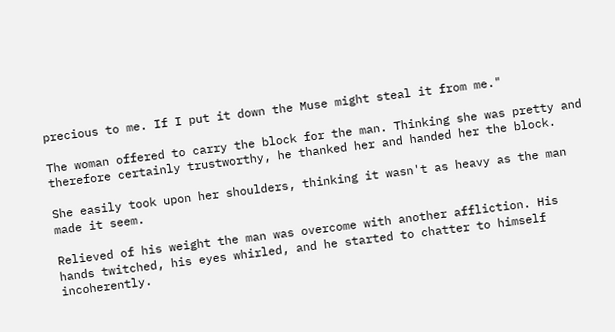precious to me. If I put it down the Muse might steal it from me."

The woman offered to carry the block for the man. Thinking she was pretty and therefore certainly trustworthy, he thanked her and handed her the block.

She easily took upon her shoulders, thinking it wasn't as heavy as the man made it seem.

Relieved of his weight the man was overcome with another affliction. His hands twitched, his eyes whirled, and he started to chatter to himself incoherently.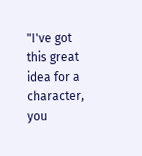"I've got this great idea for a character, you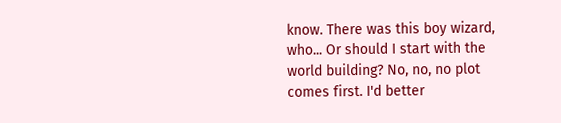know. There was this boy wizard, who... Or should I start with the world building? No, no, no plot comes first. I'd better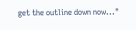get the outline down now..."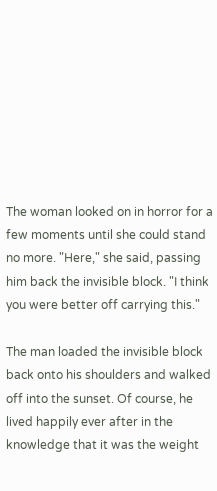The woman looked on in horror for a few moments until she could stand no more. "Here," she said, passing him back the invisible block. "I think you were better off carrying this."

The man loaded the invisible block back onto his shoulders and walked off into the sunset. Of course, he lived happily ever after in the knowledge that it was the weight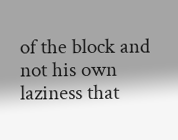of the block and not his own laziness that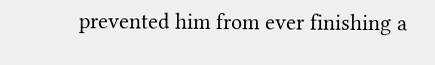prevented him from ever finishing a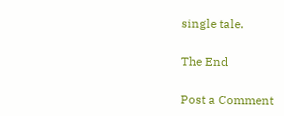single tale.

The End

Post a Comment